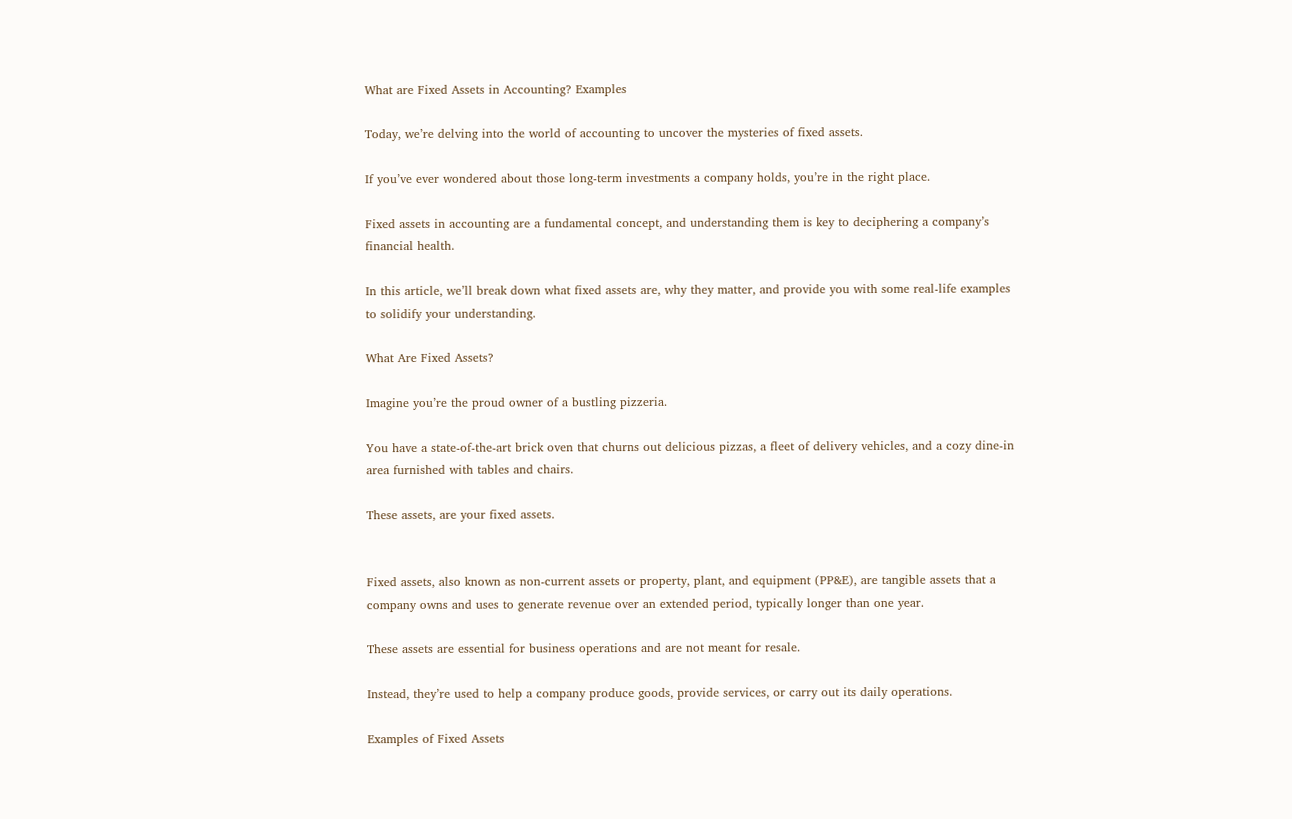What are Fixed Assets in Accounting? Examples

Today, we’re delving into the world of accounting to uncover the mysteries of fixed assets.

If you’ve ever wondered about those long-term investments a company holds, you’re in the right place.

Fixed assets in accounting are a fundamental concept, and understanding them is key to deciphering a company’s financial health.

In this article, we’ll break down what fixed assets are, why they matter, and provide you with some real-life examples to solidify your understanding.

What Are Fixed Assets?

Imagine you’re the proud owner of a bustling pizzeria.

You have a state-of-the-art brick oven that churns out delicious pizzas, a fleet of delivery vehicles, and a cozy dine-in area furnished with tables and chairs.

These assets, are your fixed assets.


Fixed assets, also known as non-current assets or property, plant, and equipment (PP&E), are tangible assets that a company owns and uses to generate revenue over an extended period, typically longer than one year.

These assets are essential for business operations and are not meant for resale.

Instead, they’re used to help a company produce goods, provide services, or carry out its daily operations.

Examples of Fixed Assets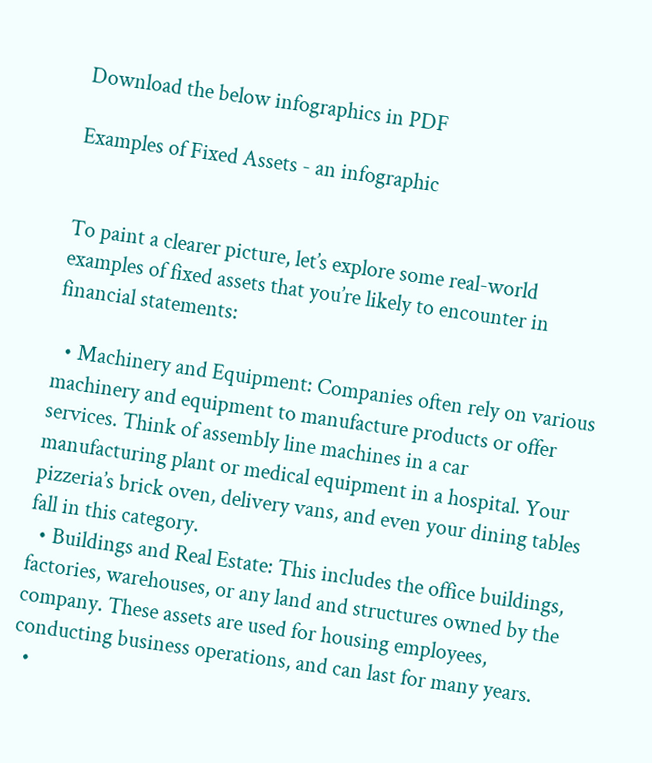Download the below infographics in PDF

Examples of Fixed Assets - an infographic


To paint a clearer picture, let’s explore some real-world examples of fixed assets that you’re likely to encounter in financial statements:

  • Machinery and Equipment: Companies often rely on various machinery and equipment to manufacture products or offer services. Think of assembly line machines in a car manufacturing plant or medical equipment in a hospital. Your pizzeria’s brick oven, delivery vans, and even your dining tables fall in this category.
  • Buildings and Real Estate: This includes the office buildings, factories, warehouses, or any land and structures owned by the company. These assets are used for housing employees, conducting business operations, and can last for many years.
  •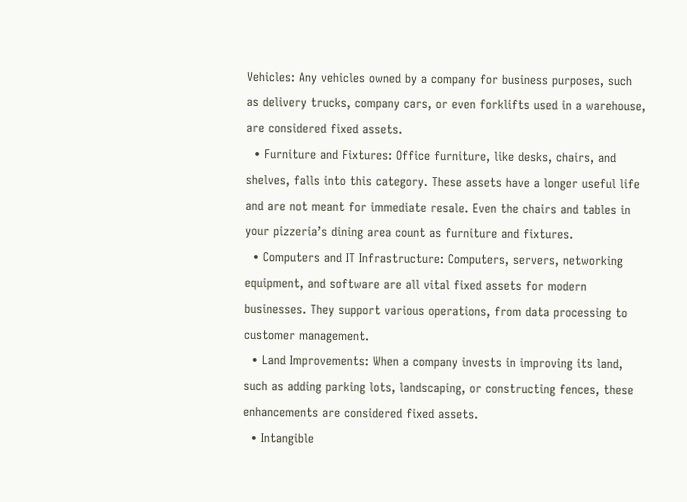Vehicles: Any vehicles owned by a company for business purposes, such as delivery trucks, company cars, or even forklifts used in a warehouse, are considered fixed assets.
  • Furniture and Fixtures: Office furniture, like desks, chairs, and shelves, falls into this category. These assets have a longer useful life and are not meant for immediate resale. Even the chairs and tables in your pizzeria’s dining area count as furniture and fixtures.
  • Computers and IT Infrastructure: Computers, servers, networking equipment, and software are all vital fixed assets for modern businesses. They support various operations, from data processing to customer management.
  • Land Improvements: When a company invests in improving its land, such as adding parking lots, landscaping, or constructing fences, these enhancements are considered fixed assets.
  • Intangible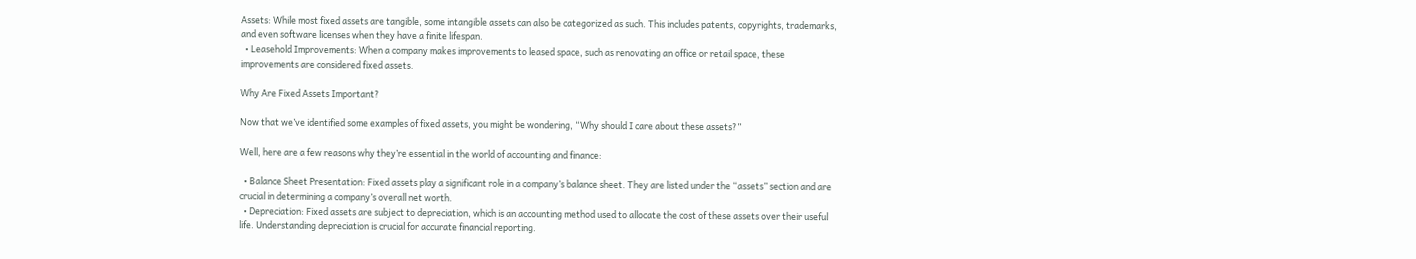Assets: While most fixed assets are tangible, some intangible assets can also be categorized as such. This includes patents, copyrights, trademarks, and even software licenses when they have a finite lifespan.
  • Leasehold Improvements: When a company makes improvements to leased space, such as renovating an office or retail space, these improvements are considered fixed assets.

Why Are Fixed Assets Important?

Now that we’ve identified some examples of fixed assets, you might be wondering, “Why should I care about these assets?”

Well, here are a few reasons why they’re essential in the world of accounting and finance:

  • Balance Sheet Presentation: Fixed assets play a significant role in a company’s balance sheet. They are listed under the “assets” section and are crucial in determining a company’s overall net worth.
  • Depreciation: Fixed assets are subject to depreciation, which is an accounting method used to allocate the cost of these assets over their useful life. Understanding depreciation is crucial for accurate financial reporting.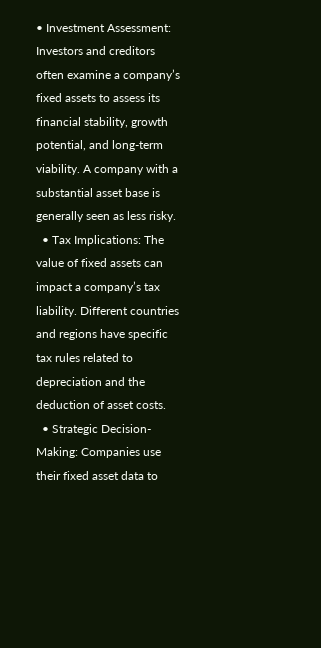• Investment Assessment: Investors and creditors often examine a company’s fixed assets to assess its financial stability, growth potential, and long-term viability. A company with a substantial asset base is generally seen as less risky.
  • Tax Implications: The value of fixed assets can impact a company’s tax liability. Different countries and regions have specific tax rules related to depreciation and the deduction of asset costs.
  • Strategic Decision-Making: Companies use their fixed asset data to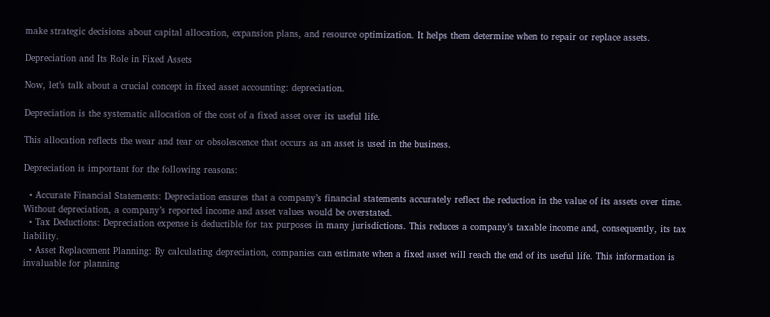make strategic decisions about capital allocation, expansion plans, and resource optimization. It helps them determine when to repair or replace assets.

Depreciation and Its Role in Fixed Assets

Now, let’s talk about a crucial concept in fixed asset accounting: depreciation.

Depreciation is the systematic allocation of the cost of a fixed asset over its useful life.

This allocation reflects the wear and tear or obsolescence that occurs as an asset is used in the business.

Depreciation is important for the following reasons:

  • Accurate Financial Statements: Depreciation ensures that a company’s financial statements accurately reflect the reduction in the value of its assets over time. Without depreciation, a company’s reported income and asset values would be overstated.
  • Tax Deductions: Depreciation expense is deductible for tax purposes in many jurisdictions. This reduces a company’s taxable income and, consequently, its tax liability.
  • Asset Replacement Planning: By calculating depreciation, companies can estimate when a fixed asset will reach the end of its useful life. This information is invaluable for planning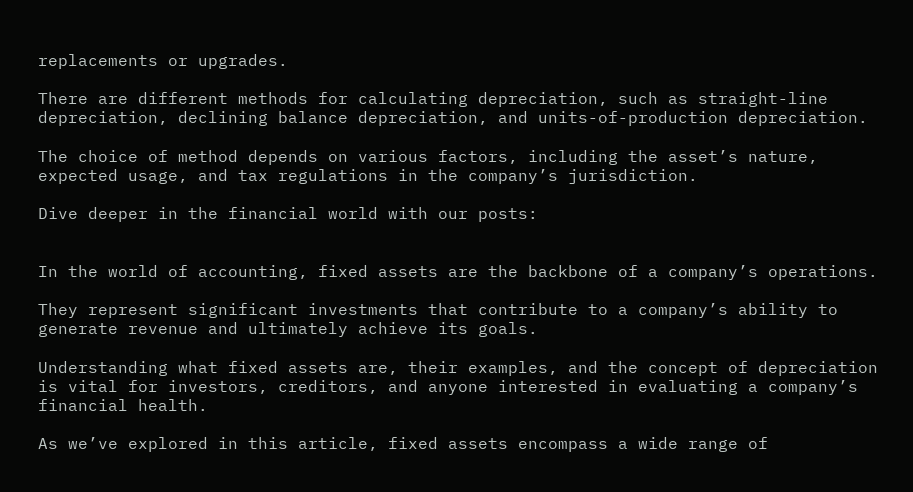replacements or upgrades.

There are different methods for calculating depreciation, such as straight-line depreciation, declining balance depreciation, and units-of-production depreciation.

The choice of method depends on various factors, including the asset’s nature, expected usage, and tax regulations in the company’s jurisdiction.

Dive deeper in the financial world with our posts:


In the world of accounting, fixed assets are the backbone of a company’s operations.

They represent significant investments that contribute to a company’s ability to generate revenue and ultimately achieve its goals.

Understanding what fixed assets are, their examples, and the concept of depreciation is vital for investors, creditors, and anyone interested in evaluating a company’s financial health.

As we’ve explored in this article, fixed assets encompass a wide range of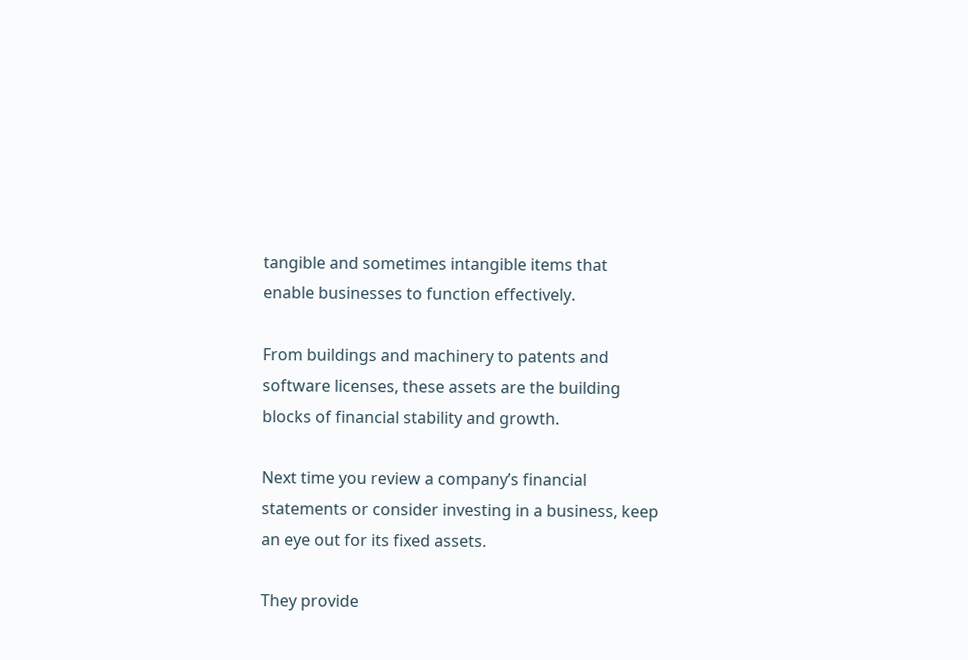tangible and sometimes intangible items that enable businesses to function effectively.

From buildings and machinery to patents and software licenses, these assets are the building blocks of financial stability and growth.

Next time you review a company’s financial statements or consider investing in a business, keep an eye out for its fixed assets.

They provide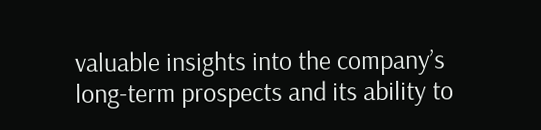valuable insights into the company’s long-term prospects and its ability to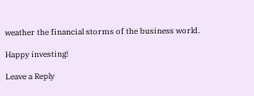weather the financial storms of the business world.

Happy investing!

Leave a Reply